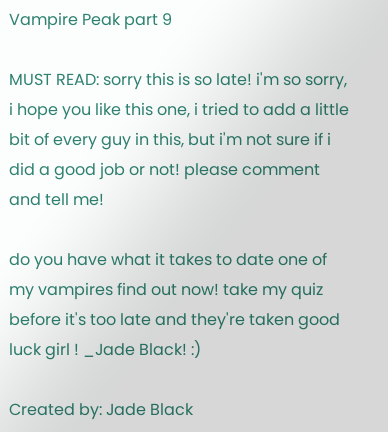Vampire Peak part 9

MUST READ: sorry this is so late! i'm so sorry, i hope you like this one, i tried to add a little bit of every guy in this, but i'm not sure if i did a good job or not! please comment and tell me!

do you have what it takes to date one of my vampires find out now! take my quiz before it's too late and they're taken good luck girl ! _Jade Black! :)

Created by: Jade Black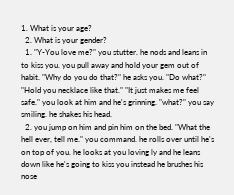1. What is your age?
  2. What is your gender?
  1. "Y-You love me?" you stutter. he nods and leans in to kiss you. you pull away and hold your gem out of habit. "Why do you do that?" he asks you. "Do what?" "Hold you necklace like that." "It just makes me feel safe." you look at him and he's grinning. "what?" you say smiling. he shakes his head.
  2. you jump on him and pin him on the bed. "What the hell ever, tell me." you command. he rolls over until he's on top of you. he looks at you loving ly and he leans down like he's going to kiss you instead he brushes his nose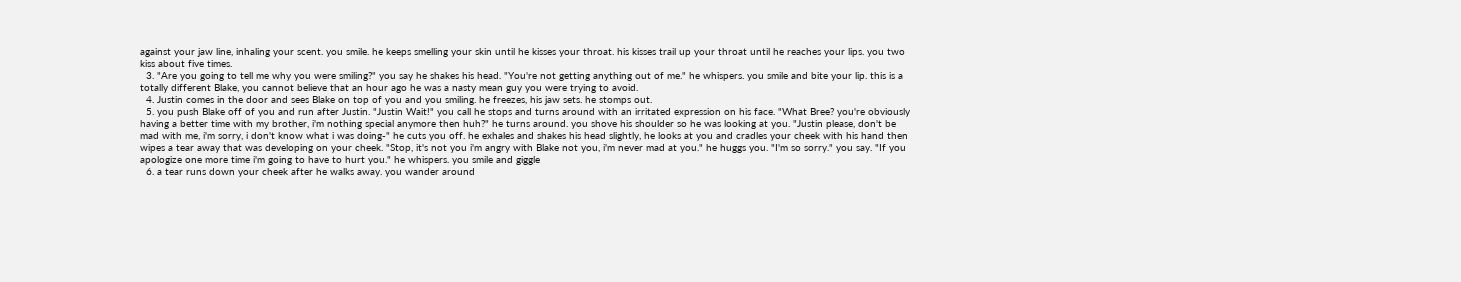against your jaw line, inhaling your scent. you smile. he keeps smelling your skin until he kisses your throat. his kisses trail up your throat until he reaches your lips. you two kiss about five times.
  3. "Are you going to tell me why you were smiling?" you say he shakes his head. "You're not getting anything out of me." he whispers. you smile and bite your lip. this is a totally different Blake, you cannot believe that an hour ago he was a nasty mean guy you were trying to avoid.
  4. Justin comes in the door and sees Blake on top of you and you smiling. he freezes, his jaw sets. he stomps out.
  5. you push Blake off of you and run after Justin. "Justin Wait!" you call he stops and turns around with an irritated expression on his face. "What Bree? you're obviously having a better time with my brother, i'm nothing special anymore then huh?" he turns around. you shove his shoulder so he was looking at you. "Justin please, don't be mad with me, i'm sorry, i don't know what i was doing-" he cuts you off. he exhales and shakes his head slightly, he looks at you and cradles your cheek with his hand then wipes a tear away that was developing on your cheek. "Stop, it's not you i'm angry with Blake not you, i'm never mad at you." he huggs you. "I'm so sorry." you say. "If you apologize one more time i'm going to have to hurt you." he whispers. you smile and giggle
  6. a tear runs down your cheek after he walks away. you wander around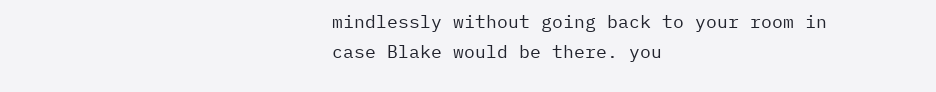mindlessly without going back to your room in case Blake would be there. you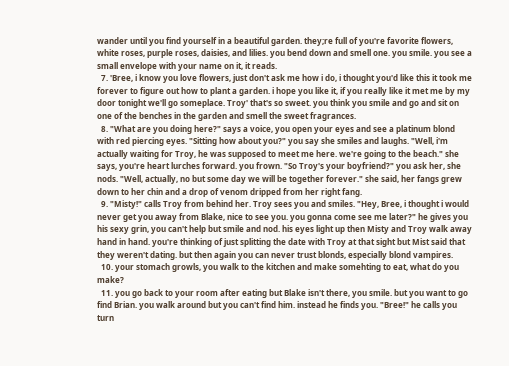wander until you find yourself in a beautiful garden. they;re full of you're favorite flowers, white roses, purple roses, daisies, and lilies. you bend down and smell one. you smile. you see a small envelope with your name on it, it reads.
  7. 'Bree, i know you love flowers, just don't ask me how i do, i thought you'd like this it took me forever to figure out how to plant a garden. i hope you like it, if you really like it met me by my door tonight we'll go someplace. Troy' that's so sweet. you think you smile and go and sit on one of the benches in the garden and smell the sweet fragrances.
  8. "What are you doing here?" says a voice, you open your eyes and see a platinum blond with red piercing eyes. "Sitting how about you?" you say she smiles and laughs. "Well, i'm actually waiting for Troy, he was supposed to meet me here. we're going to the beach." she says, you're heart lurches forward. you frown. "So Troy's your boyfriend?" you ask her, she nods. "Well, actually, no but some day we will be together forever." she said, her fangs grew down to her chin and a drop of venom dripped from her right fang.
  9. "Misty!" calls Troy from behind her. Troy sees you and smiles. "Hey, Bree, i thought i would never get you away from Blake, nice to see you. you gonna come see me later?" he gives you his sexy grin, you can't help but smile and nod. his eyes light up then Misty and Troy walk away hand in hand. you're thinking of just splitting the date with Troy at that sight but Mist said that they weren't dating. but then again you can never trust blonds, especially blond vampires.
  10. your stomach growls, you walk to the kitchen and make somehting to eat, what do you make?
  11. you go back to your room after eating but Blake isn't there, you smile. but you want to go find Brian. you walk around but you can't find him. instead he finds you. "Bree!" he calls you turn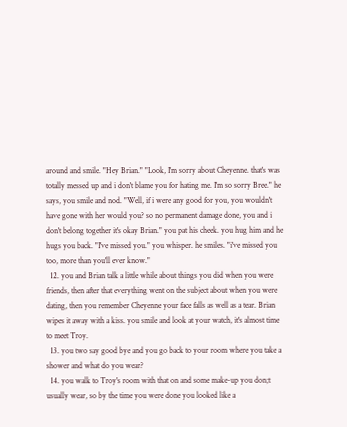around and smile. "Hey Brian." "Look, I'm sorry about Cheyenne. that's was totally messed up and i don't blame you for hating me. I'm so sorry Bree." he says, you smile and nod. "Well, if i were any good for you, you wouldn't have gone with her would you? so no permanent damage done, you and i don't belong together it's okay Brian." you pat his cheek. you hug him and he hugs you back. "I've missed you." you whisper. he smiles. "i've missed you too, more than you'll ever know."
  12. you and Brian talk a little while about things you did when you were friends, then after that everything went on the subject about when you were dating, then you remember Cheyenne your face falls as well as a tear. Brian wipes it away with a kiss. you smile and look at your watch, it's almost time to meet Troy.
  13. you two say good bye and you go back to your room where you take a shower and what do you wear?
  14. you walk to Troy's room with that on and some make-up you don;t usually wear, so by the time you were done you looked like a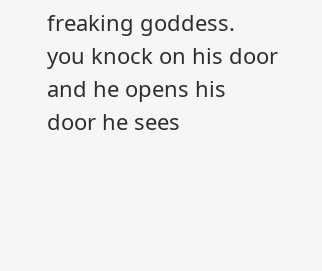freaking goddess. you knock on his door and he opens his door he sees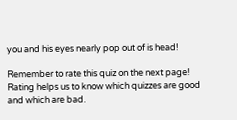you and his eyes nearly pop out of is head!

Remember to rate this quiz on the next page!
Rating helps us to know which quizzes are good and which are bad.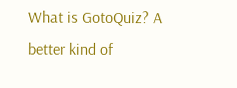What is GotoQuiz? A better kind of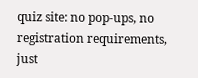quiz site: no pop-ups, no registration requirements, just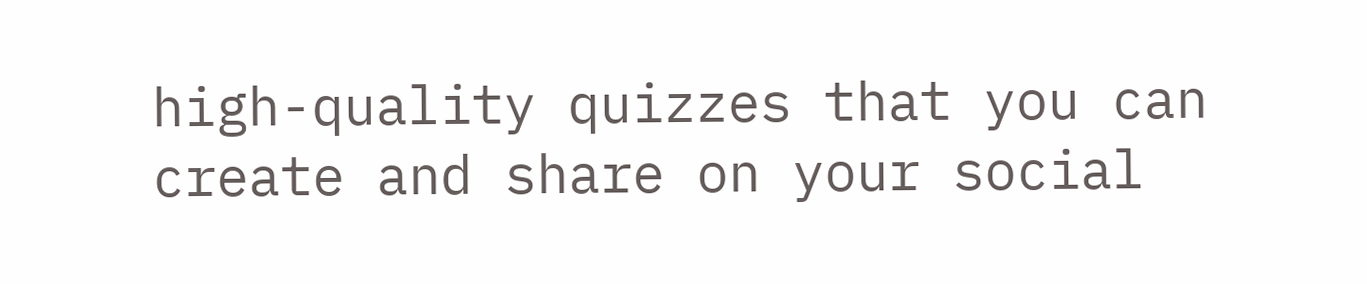high-quality quizzes that you can create and share on your social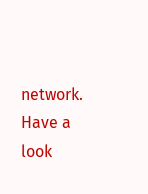network. Have a look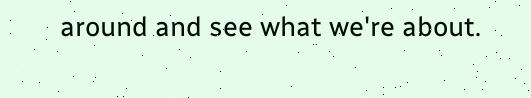around and see what we're about.